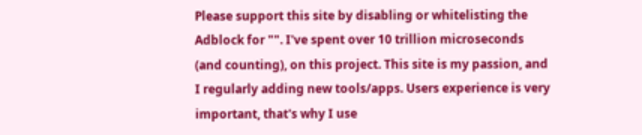Please support this site by disabling or whitelisting the Adblock for "". I've spent over 10 trillion microseconds (and counting), on this project. This site is my passion, and I regularly adding new tools/apps. Users experience is very important, that's why I use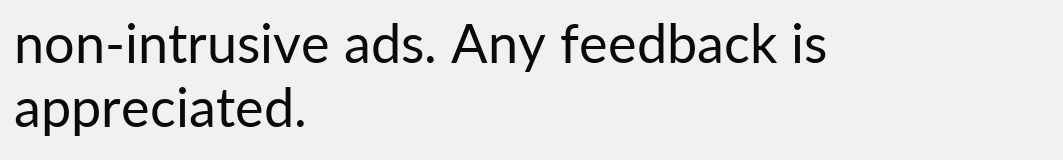non-intrusive ads. Any feedback is appreciated.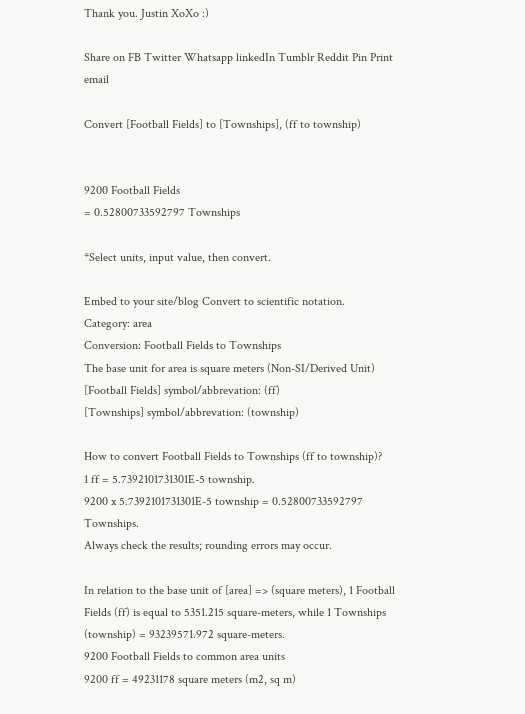Thank you. Justin XoXo :)

Share on FB Twitter Whatsapp linkedIn Tumblr Reddit Pin Print email

Convert [Football Fields] to [Townships], (ff to township)


9200 Football Fields
= 0.52800733592797 Townships

*Select units, input value, then convert.

Embed to your site/blog Convert to scientific notation.
Category: area
Conversion: Football Fields to Townships
The base unit for area is square meters (Non-SI/Derived Unit)
[Football Fields] symbol/abbrevation: (ff)
[Townships] symbol/abbrevation: (township)

How to convert Football Fields to Townships (ff to township)?
1 ff = 5.7392101731301E-5 township.
9200 x 5.7392101731301E-5 township = 0.52800733592797 Townships.
Always check the results; rounding errors may occur.

In relation to the base unit of [area] => (square meters), 1 Football Fields (ff) is equal to 5351.215 square-meters, while 1 Townships (township) = 93239571.972 square-meters.
9200 Football Fields to common area units
9200 ff = 49231178 square meters (m2, sq m)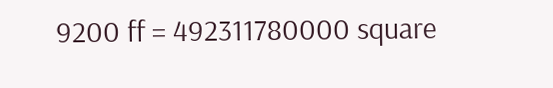9200 ff = 492311780000 square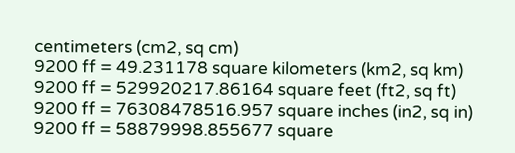centimeters (cm2, sq cm)
9200 ff = 49.231178 square kilometers (km2, sq km)
9200 ff = 529920217.86164 square feet (ft2, sq ft)
9200 ff = 76308478516.957 square inches (in2, sq in)
9200 ff = 58879998.855677 square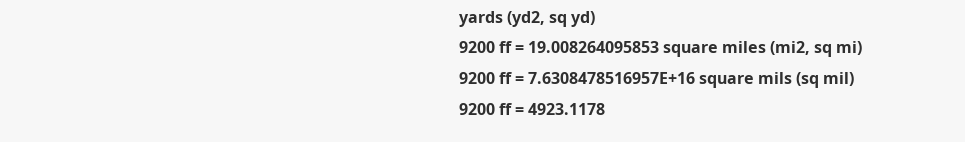yards (yd2, sq yd)
9200 ff = 19.008264095853 square miles (mi2, sq mi)
9200 ff = 7.6308478516957E+16 square mils (sq mil)
9200 ff = 4923.1178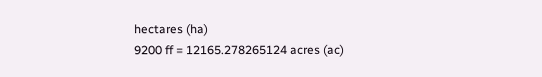hectares (ha)
9200 ff = 12165.278265124 acres (ac)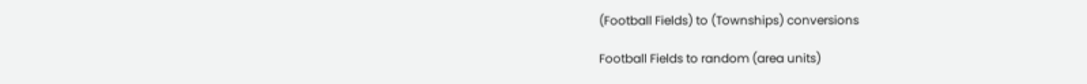(Football Fields) to (Townships) conversions

Football Fields to random (area units)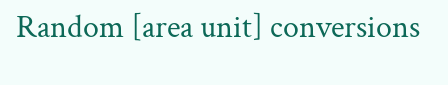Random [area unit] conversions